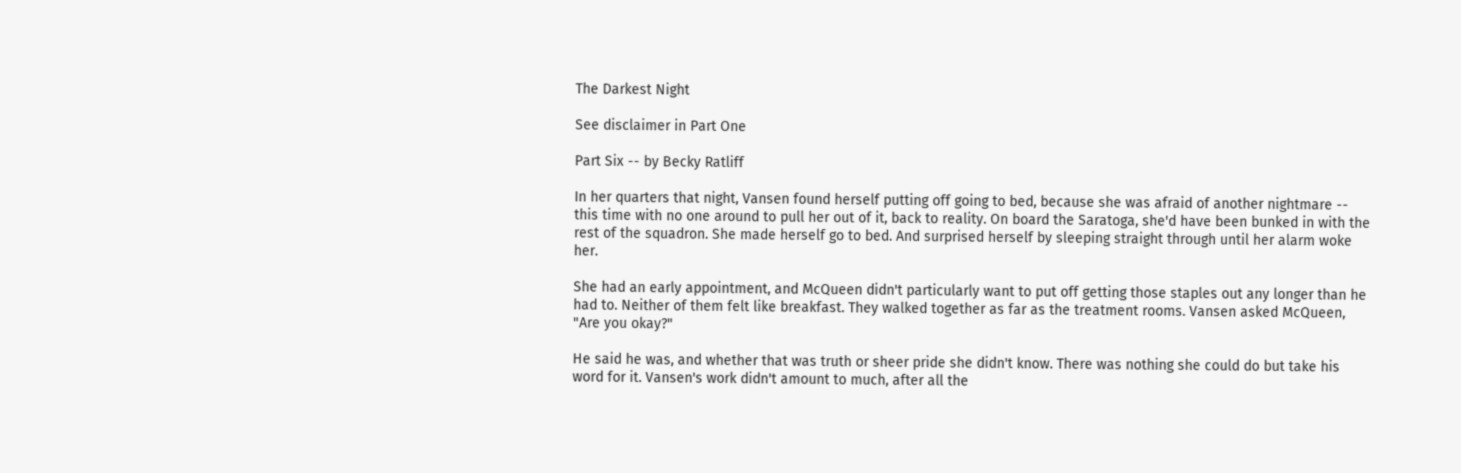The Darkest Night

See disclaimer in Part One

Part Six -- by Becky Ratliff

In her quarters that night, Vansen found herself putting off going to bed, because she was afraid of another nightmare -- this time with no one around to pull her out of it, back to reality. On board the Saratoga, she'd have been bunked in with the rest of the squadron. She made herself go to bed. And surprised herself by sleeping straight through until her alarm woke her.

She had an early appointment, and McQueen didn't particularly want to put off getting those staples out any longer than he had to. Neither of them felt like breakfast. They walked together as far as the treatment rooms. Vansen asked McQueen, "Are you okay?"

He said he was, and whether that was truth or sheer pride she didn't know. There was nothing she could do but take his word for it. Vansen's work didn't amount to much, after all the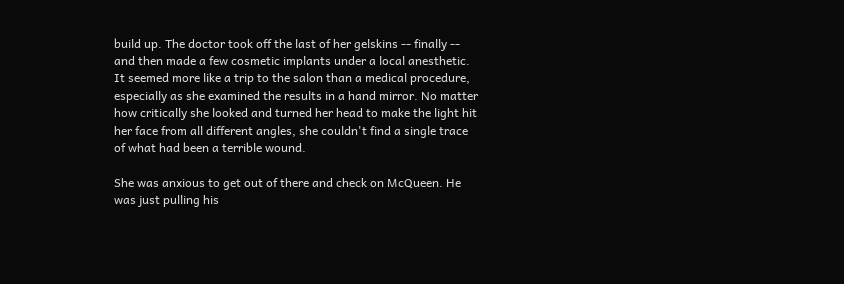build up. The doctor took off the last of her gelskins -- finally -- and then made a few cosmetic implants under a local anesthetic. It seemed more like a trip to the salon than a medical procedure, especially as she examined the results in a hand mirror. No matter how critically she looked and turned her head to make the light hit her face from all different angles, she couldn't find a single trace of what had been a terrible wound.

She was anxious to get out of there and check on McQueen. He was just pulling his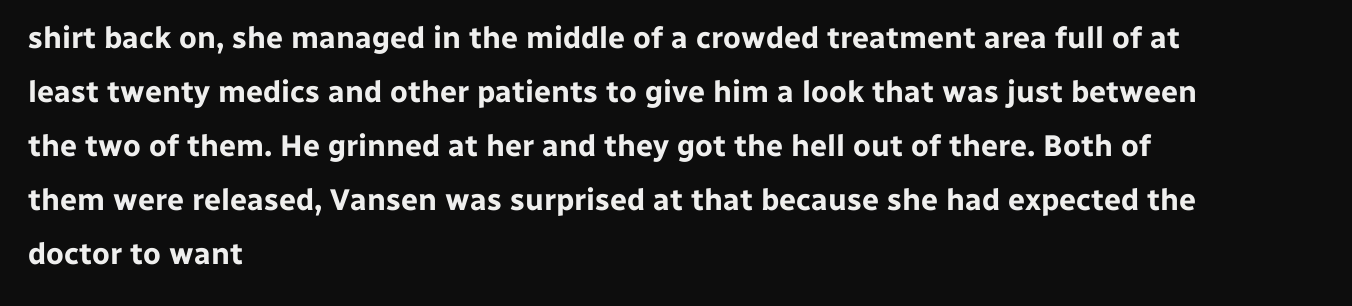shirt back on, she managed in the middle of a crowded treatment area full of at least twenty medics and other patients to give him a look that was just between the two of them. He grinned at her and they got the hell out of there. Both of them were released, Vansen was surprised at that because she had expected the doctor to want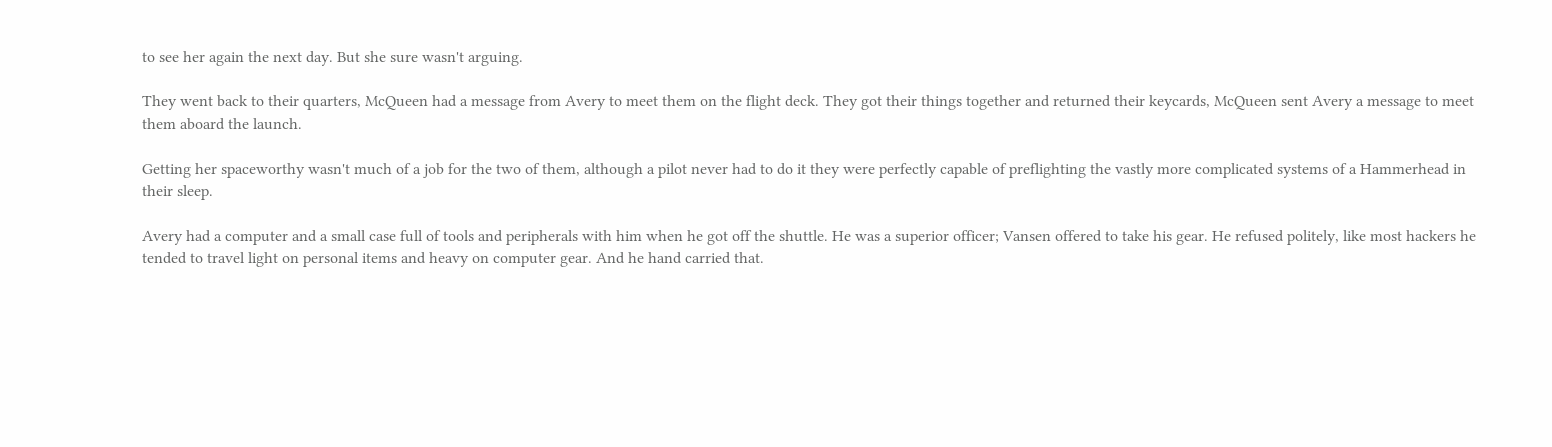to see her again the next day. But she sure wasn't arguing.

They went back to their quarters, McQueen had a message from Avery to meet them on the flight deck. They got their things together and returned their keycards, McQueen sent Avery a message to meet them aboard the launch.

Getting her spaceworthy wasn't much of a job for the two of them, although a pilot never had to do it they were perfectly capable of preflighting the vastly more complicated systems of a Hammerhead in their sleep.

Avery had a computer and a small case full of tools and peripherals with him when he got off the shuttle. He was a superior officer; Vansen offered to take his gear. He refused politely, like most hackers he tended to travel light on personal items and heavy on computer gear. And he hand carried that.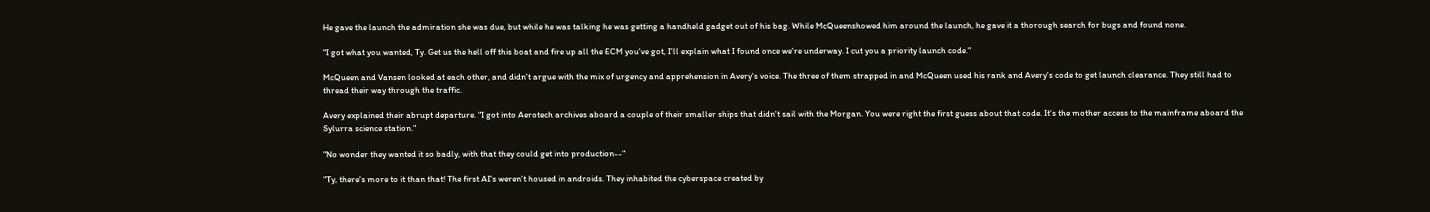He gave the launch the admiration she was due, but while he was talking he was getting a handheld gadget out of his bag. While McQueenshowed him around the launch, he gave it a thorough search for bugs and found none.

"I got what you wanted, Ty. Get us the hell off this boat and fire up all the ECM you've got, I'll explain what I found once we're underway. I cut you a priority launch code."

McQueen and Vansen looked at each other, and didn't argue with the mix of urgency and apprehension in Avery's voice. The three of them strapped in and McQueen used his rank and Avery's code to get launch clearance. They still had to thread their way through the traffic.

Avery explained their abrupt departure. "I got into Aerotech archives aboard a couple of their smaller ships that didn't sail with the Morgan. You were right the first guess about that code. It's the mother access to the mainframe aboard the Sylurra science station."

"No wonder they wanted it so badly, with that they could get into production--"

"Ty, there's more to it than that! The first AI's weren't housed in androids. They inhabited the cyberspace created by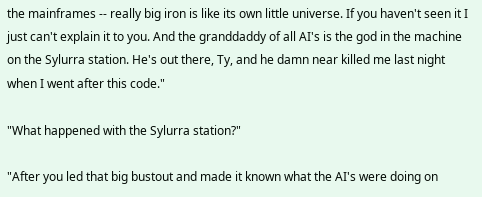the mainframes -- really big iron is like its own little universe. If you haven't seen it I just can't explain it to you. And the granddaddy of all AI's is the god in the machine on the Sylurra station. He's out there, Ty, and he damn near killed me last night when I went after this code."

"What happened with the Sylurra station?"

"After you led that big bustout and made it known what the AI's were doing on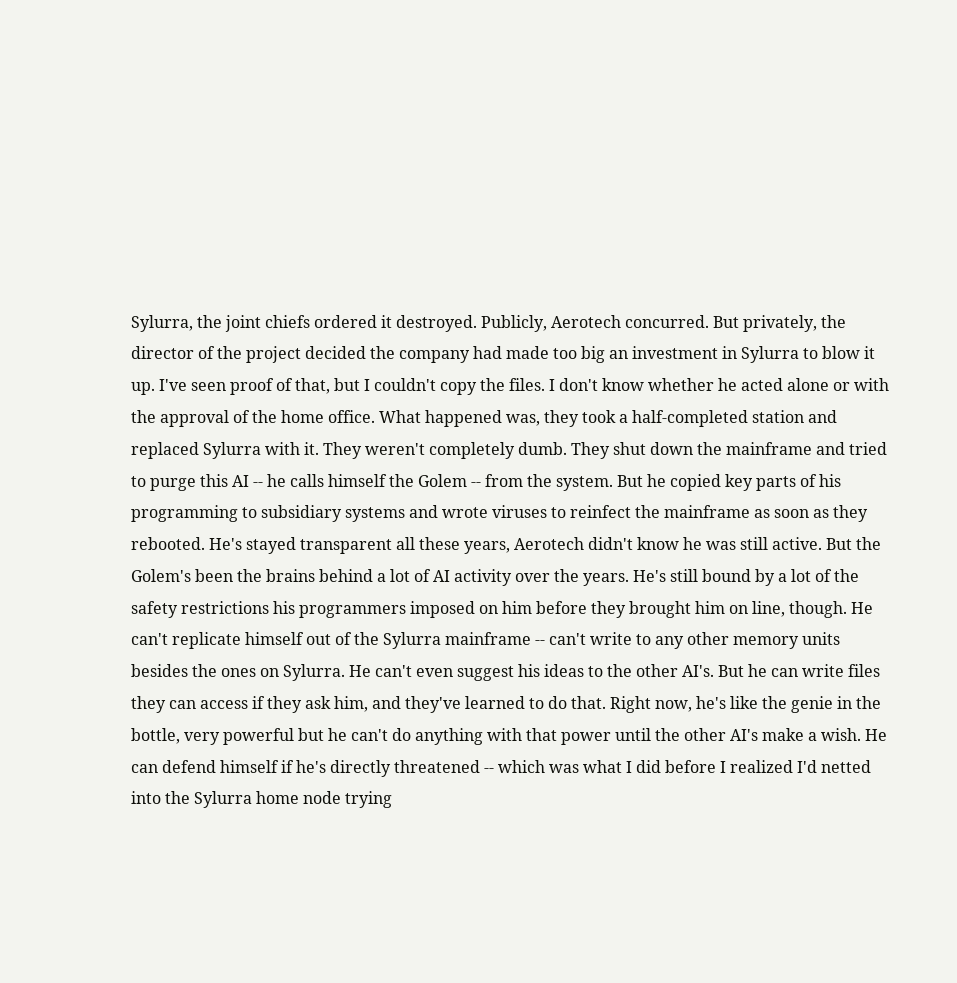Sylurra, the joint chiefs ordered it destroyed. Publicly, Aerotech concurred. But privately, the director of the project decided the company had made too big an investment in Sylurra to blow it up. I've seen proof of that, but I couldn't copy the files. I don't know whether he acted alone or with the approval of the home office. What happened was, they took a half-completed station and replaced Sylurra with it. They weren't completely dumb. They shut down the mainframe and tried to purge this AI -- he calls himself the Golem -- from the system. But he copied key parts of his programming to subsidiary systems and wrote viruses to reinfect the mainframe as soon as they rebooted. He's stayed transparent all these years, Aerotech didn't know he was still active. But the Golem's been the brains behind a lot of AI activity over the years. He's still bound by a lot of the safety restrictions his programmers imposed on him before they brought him on line, though. He can't replicate himself out of the Sylurra mainframe -- can't write to any other memory units besides the ones on Sylurra. He can't even suggest his ideas to the other AI's. But he can write files they can access if they ask him, and they've learned to do that. Right now, he's like the genie in the bottle, very powerful but he can't do anything with that power until the other AI's make a wish. He can defend himself if he's directly threatened -- which was what I did before I realized I'd netted into the Sylurra home node trying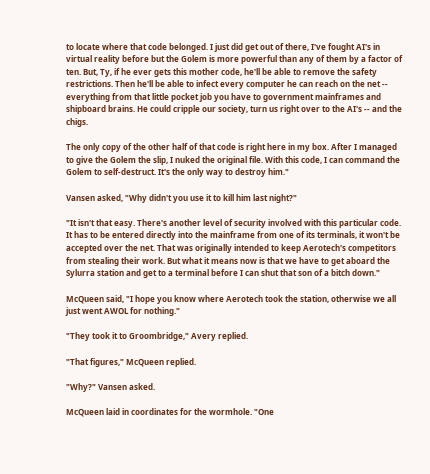to locate where that code belonged. I just did get out of there, I've fought AI's in virtual reality before but the Golem is more powerful than any of them by a factor of ten. But, Ty, if he ever gets this mother code, he'll be able to remove the safety restrictions. Then he'll be able to infect every computer he can reach on the net -- everything from that little pocket job you have to government mainframes and shipboard brains. He could cripple our society, turn us right over to the AI's -- and the chigs.

The only copy of the other half of that code is right here in my box. After I managed to give the Golem the slip, I nuked the original file. With this code, I can command the Golem to self-destruct. It's the only way to destroy him."

Vansen asked, "Why didn't you use it to kill him last night?"

"It isn't that easy. There's another level of security involved with this particular code. It has to be entered directly into the mainframe from one of its terminals, it won't be accepted over the net. That was originally intended to keep Aerotech's competitors from stealing their work. But what it means now is that we have to get aboard the Sylurra station and get to a terminal before I can shut that son of a bitch down."

McQueen said, "I hope you know where Aerotech took the station, otherwise we all just went AWOL for nothing."

"They took it to Groombridge," Avery replied.

"That figures," McQueen replied.

"Why?" Vansen asked.

McQueen laid in coordinates for the wormhole. "One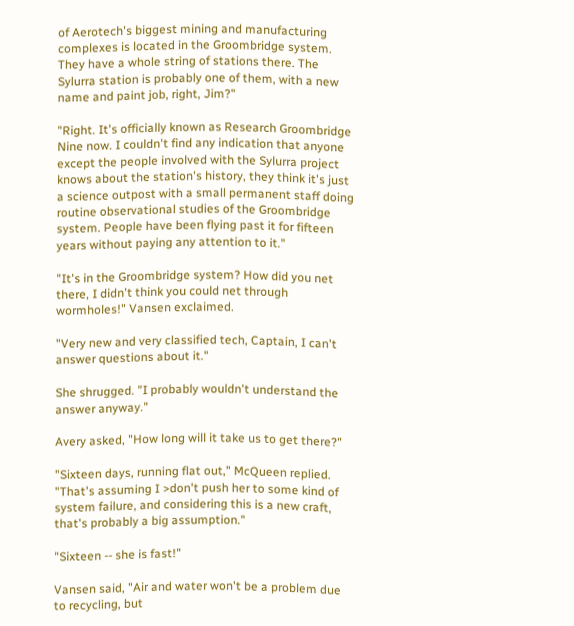of Aerotech's biggest mining and manufacturing complexes is located in the Groombridge system. They have a whole string of stations there. The Sylurra station is probably one of them, with a new name and paint job, right, Jim?"

"Right. It's officially known as Research Groombridge Nine now. I couldn't find any indication that anyone except the people involved with the Sylurra project knows about the station's history, they think it's just a science outpost with a small permanent staff doing routine observational studies of the Groombridge system. People have been flying past it for fifteen years without paying any attention to it."

"It's in the Groombridge system? How did you net there, I didn't think you could net through wormholes!" Vansen exclaimed.

"Very new and very classified tech, Captain, I can't answer questions about it."

She shrugged. "I probably wouldn't understand the answer anyway."

Avery asked, "How long will it take us to get there?"

"Sixteen days, running flat out," McQueen replied. "That's assuming I >don't push her to some kind of system failure, and considering this is a new craft, that's probably a big assumption."

"Sixteen -- she is fast!"

Vansen said, "Air and water won't be a problem due to recycling, but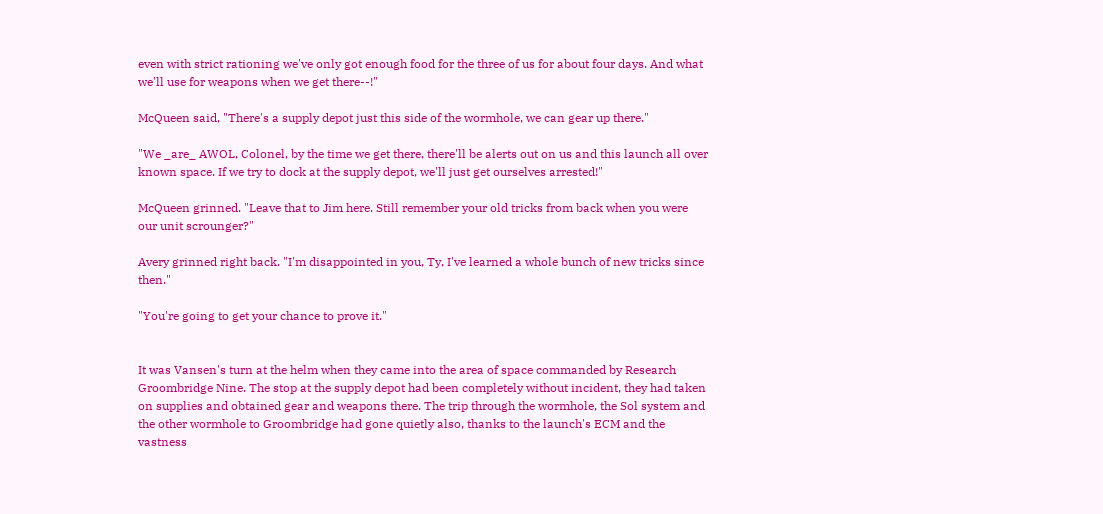even with strict rationing we've only got enough food for the three of us for about four days. And what we'll use for weapons when we get there--!"

McQueen said, "There's a supply depot just this side of the wormhole, we can gear up there."

"We _are_ AWOL, Colonel, by the time we get there, there'll be alerts out on us and this launch all over known space. If we try to dock at the supply depot, we'll just get ourselves arrested!"

McQueen grinned. "Leave that to Jim here. Still remember your old tricks from back when you were our unit scrounger?"

Avery grinned right back. "I'm disappointed in you, Ty, I've learned a whole bunch of new tricks since then."

"You're going to get your chance to prove it."


It was Vansen's turn at the helm when they came into the area of space commanded by Research Groombridge Nine. The stop at the supply depot had been completely without incident, they had taken on supplies and obtained gear and weapons there. The trip through the wormhole, the Sol system and the other wormhole to Groombridge had gone quietly also, thanks to the launch's ECM and the vastness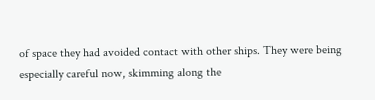of space they had avoided contact with other ships. They were being especially careful now, skimming along the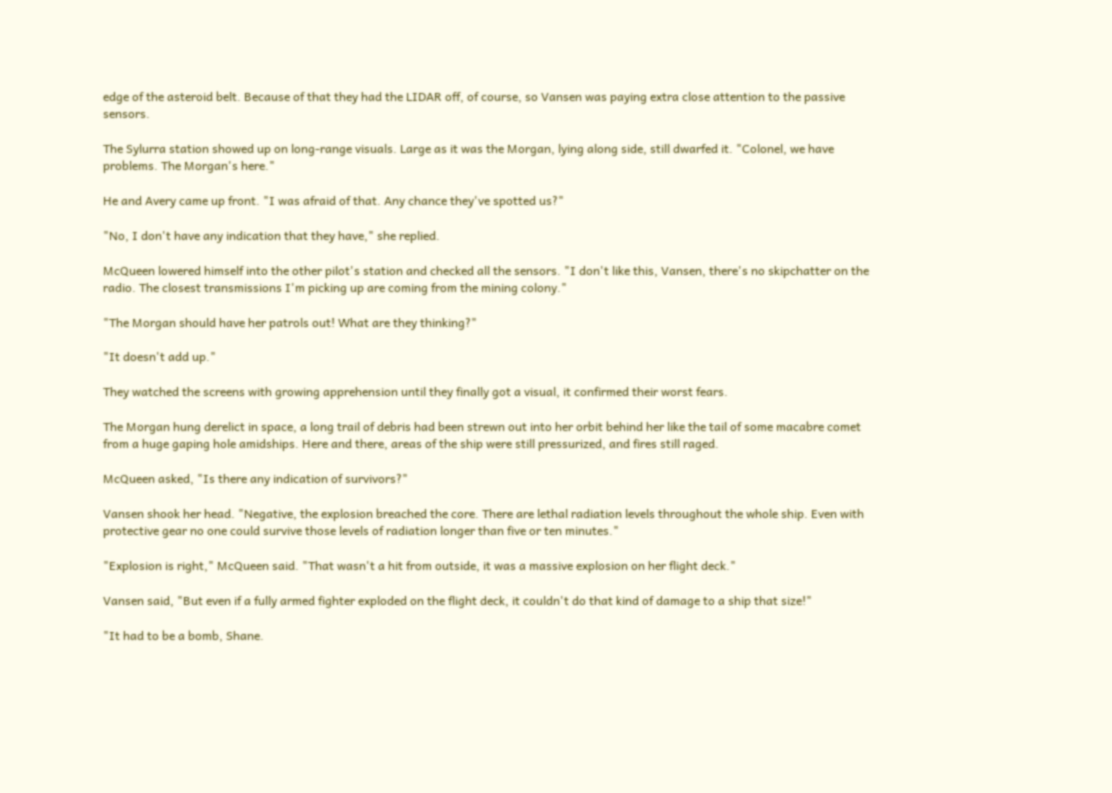edge of the asteroid belt. Because of that they had the LIDAR off, of course, so Vansen was paying extra close attention to the passive sensors.

The Sylurra station showed up on long-range visuals. Large as it was the Morgan, lying along side, still dwarfed it. "Colonel, we have problems. The Morgan's here."

He and Avery came up front. "I was afraid of that. Any chance they've spotted us?"

"No, I don't have any indication that they have," she replied.

McQueen lowered himself into the other pilot's station and checked all the sensors. "I don't like this, Vansen, there's no skipchatter on the radio. The closest transmissions I'm picking up are coming from the mining colony."

"The Morgan should have her patrols out! What are they thinking?"

"It doesn't add up."

They watched the screens with growing apprehension until they finally got a visual, it confirmed their worst fears.

The Morgan hung derelict in space, a long trail of debris had been strewn out into her orbit behind her like the tail of some macabre comet from a huge gaping hole amidships. Here and there, areas of the ship were still pressurized, and fires still raged.

McQueen asked, "Is there any indication of survivors?"

Vansen shook her head. "Negative, the explosion breached the core. There are lethal radiation levels throughout the whole ship. Even with protective gear no one could survive those levels of radiation longer than five or ten minutes."

"Explosion is right," McQueen said. "That wasn't a hit from outside, it was a massive explosion on her flight deck."

Vansen said, "But even if a fully armed fighter exploded on the flight deck, it couldn't do that kind of damage to a ship that size!"

"It had to be a bomb, Shane.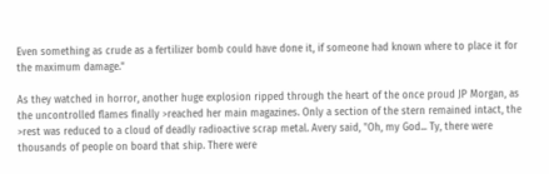Even something as crude as a fertilizer bomb could have done it, if someone had known where to place it for the maximum damage."

As they watched in horror, another huge explosion ripped through the heart of the once proud JP Morgan, as the uncontrolled flames finally >reached her main magazines. Only a section of the stern remained intact, the >rest was reduced to a cloud of deadly radioactive scrap metal. Avery said, "Oh, my God... Ty, there were thousands of people on board that ship. There were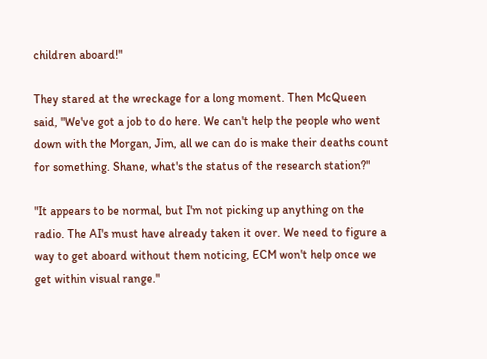children aboard!"

They stared at the wreckage for a long moment. Then McQueen said, "We've got a job to do here. We can't help the people who went down with the Morgan, Jim, all we can do is make their deaths count for something. Shane, what's the status of the research station?"

"It appears to be normal, but I'm not picking up anything on the radio. The AI's must have already taken it over. We need to figure a way to get aboard without them noticing, ECM won't help once we get within visual range."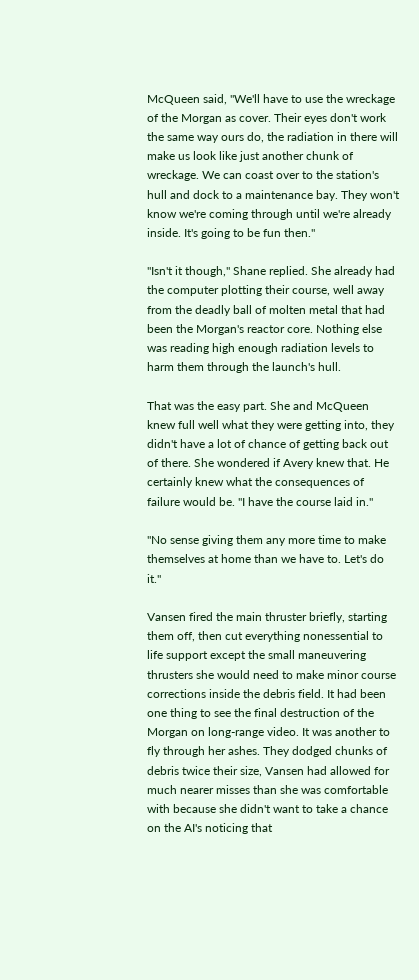McQueen said, "We'll have to use the wreckage of the Morgan as cover. Their eyes don't work the same way ours do, the radiation in there will make us look like just another chunk of wreckage. We can coast over to the station's hull and dock to a maintenance bay. They won't know we're coming through until we're already inside. It's going to be fun then."

"Isn't it though," Shane replied. She already had the computer plotting their course, well away from the deadly ball of molten metal that had been the Morgan's reactor core. Nothing else was reading high enough radiation levels to harm them through the launch's hull.

That was the easy part. She and McQueen knew full well what they were getting into, they didn't have a lot of chance of getting back out of there. She wondered if Avery knew that. He certainly knew what the consequences of failure would be. "I have the course laid in."

"No sense giving them any more time to make themselves at home than we have to. Let's do it."

Vansen fired the main thruster briefly, starting them off, then cut everything nonessential to life support except the small maneuvering thrusters she would need to make minor course corrections inside the debris field. It had been one thing to see the final destruction of the Morgan on long-range video. It was another to fly through her ashes. They dodged chunks of debris twice their size, Vansen had allowed for much nearer misses than she was comfortable with because she didn't want to take a chance on the AI's noticing that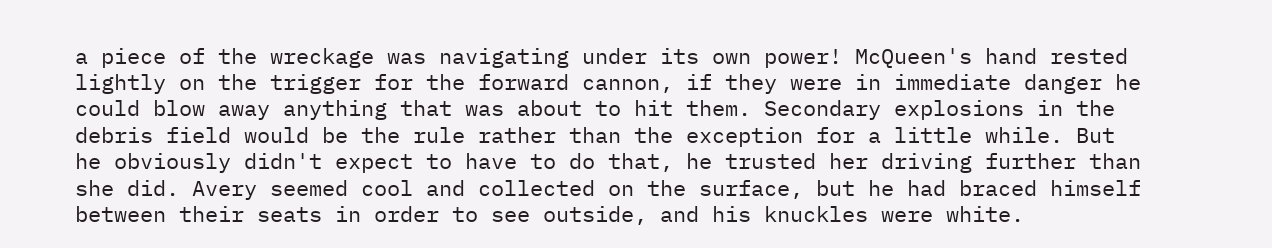a piece of the wreckage was navigating under its own power! McQueen's hand rested lightly on the trigger for the forward cannon, if they were in immediate danger he could blow away anything that was about to hit them. Secondary explosions in the debris field would be the rule rather than the exception for a little while. But he obviously didn't expect to have to do that, he trusted her driving further than she did. Avery seemed cool and collected on the surface, but he had braced himself between their seats in order to see outside, and his knuckles were white.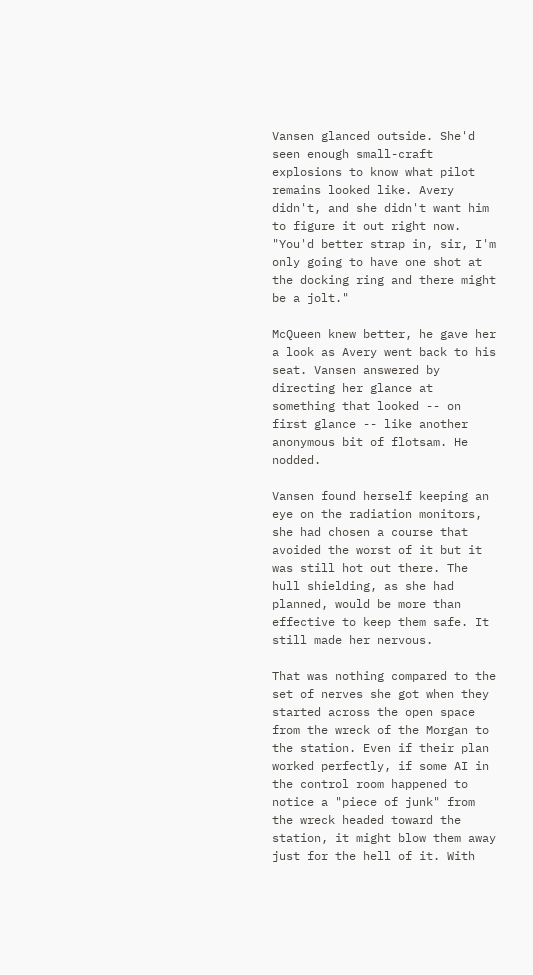Vansen glanced outside. She'd seen enough small-craft explosions to know what pilot remains looked like. Avery didn't, and she didn't want him to figure it out right now. "You'd better strap in, sir, I'm only going to have one shot at the docking ring and there might be a jolt."

McQueen knew better, he gave her a look as Avery went back to his seat. Vansen answered by directing her glance at something that looked -- on first glance -- like another anonymous bit of flotsam. He nodded.

Vansen found herself keeping an eye on the radiation monitors, she had chosen a course that avoided the worst of it but it was still hot out there. The hull shielding, as she had planned, would be more than effective to keep them safe. It still made her nervous.

That was nothing compared to the set of nerves she got when they started across the open space from the wreck of the Morgan to the station. Even if their plan worked perfectly, if some AI in the control room happened to notice a "piece of junk" from the wreck headed toward the station, it might blow them away just for the hell of it. With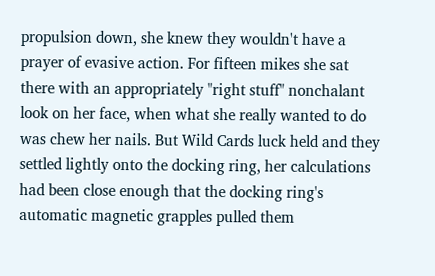propulsion down, she knew they wouldn't have a prayer of evasive action. For fifteen mikes she sat there with an appropriately "right stuff" nonchalant look on her face, when what she really wanted to do was chew her nails. But Wild Cards luck held and they settled lightly onto the docking ring, her calculations had been close enough that the docking ring's automatic magnetic grapples pulled them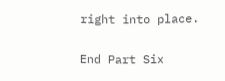right into place.

End Part Six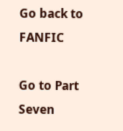Go back to FANFIC

Go to Part Seven